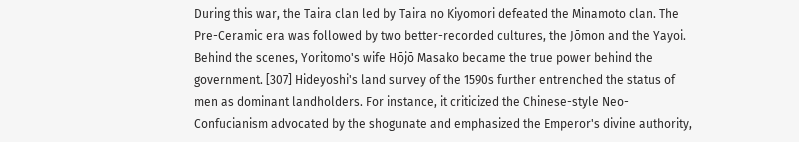During this war, the Taira clan led by Taira no Kiyomori defeated the Minamoto clan. The Pre-Ceramic era was followed by two better-recorded cultures, the Jōmon and the Yayoi. Behind the scenes, Yoritomo's wife Hōjō Masako became the true power behind the government. [307] Hideyoshi's land survey of the 1590s further entrenched the status of men as dominant landholders. For instance, it criticized the Chinese-style Neo-Confucianism advocated by the shogunate and emphasized the Emperor's divine authority,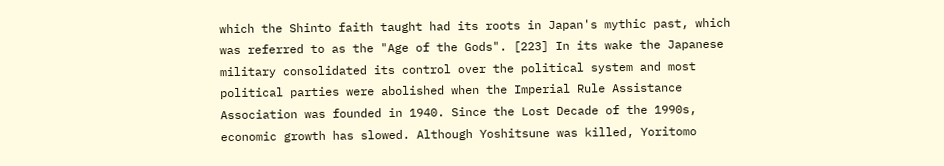which the Shinto faith taught had its roots in Japan's mythic past, which was referred to as the "Age of the Gods". [223] In its wake the Japanese military consolidated its control over the political system and most political parties were abolished when the Imperial Rule Assistance Association was founded in 1940. Since the Lost Decade of the 1990s, economic growth has slowed. Although Yoshitsune was killed, Yoritomo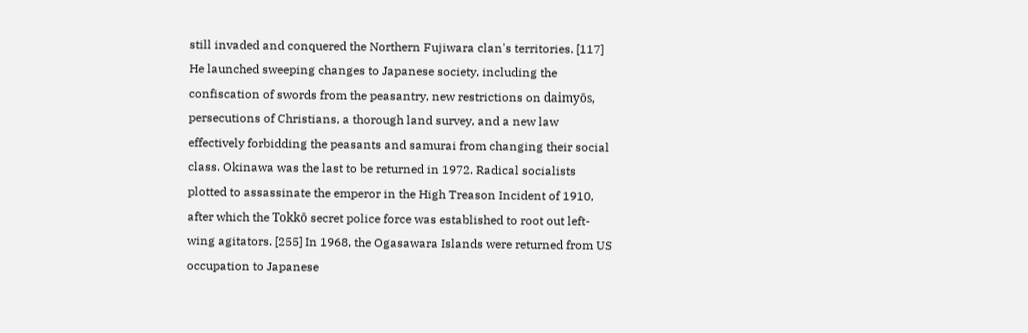still invaded and conquered the Northern Fujiwara clan's territories. [117] He launched sweeping changes to Japanese society, including the confiscation of swords from the peasantry, new restrictions on daimyōs, persecutions of Christians, a thorough land survey, and a new law effectively forbidding the peasants and samurai from changing their social class. Okinawa was the last to be returned in 1972. Radical socialists plotted to assassinate the emperor in the High Treason Incident of 1910, after which the Tokkō secret police force was established to root out left-wing agitators. [255] In 1968, the Ogasawara Islands were returned from US occupation to Japanese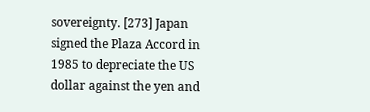sovereignty. [273] Japan signed the Plaza Accord in 1985 to depreciate the US dollar against the yen and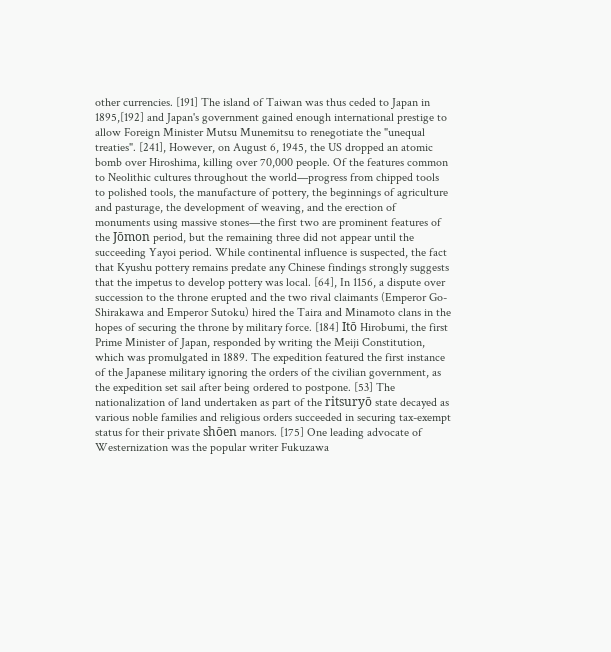other currencies. [191] The island of Taiwan was thus ceded to Japan in 1895,[192] and Japan's government gained enough international prestige to allow Foreign Minister Mutsu Munemitsu to renegotiate the "unequal treaties". [241], However, on August 6, 1945, the US dropped an atomic bomb over Hiroshima, killing over 70,000 people. Of the features common to Neolithic cultures throughout the world—progress from chipped tools to polished tools, the manufacture of pottery, the beginnings of agriculture and pasturage, the development of weaving, and the erection of monuments using massive stones—the first two are prominent features of the Jōmon period, but the remaining three did not appear until the succeeding Yayoi period. While continental influence is suspected, the fact that Kyushu pottery remains predate any Chinese findings strongly suggests that the impetus to develop pottery was local. [64], In 1156, a dispute over succession to the throne erupted and the two rival claimants (Emperor Go-Shirakawa and Emperor Sutoku) hired the Taira and Minamoto clans in the hopes of securing the throne by military force. [184] Itō Hirobumi, the first Prime Minister of Japan, responded by writing the Meiji Constitution, which was promulgated in 1889. The expedition featured the first instance of the Japanese military ignoring the orders of the civilian government, as the expedition set sail after being ordered to postpone. [53] The nationalization of land undertaken as part of the ritsuryō state decayed as various noble families and religious orders succeeded in securing tax-exempt status for their private shōen manors. [175] One leading advocate of Westernization was the popular writer Fukuzawa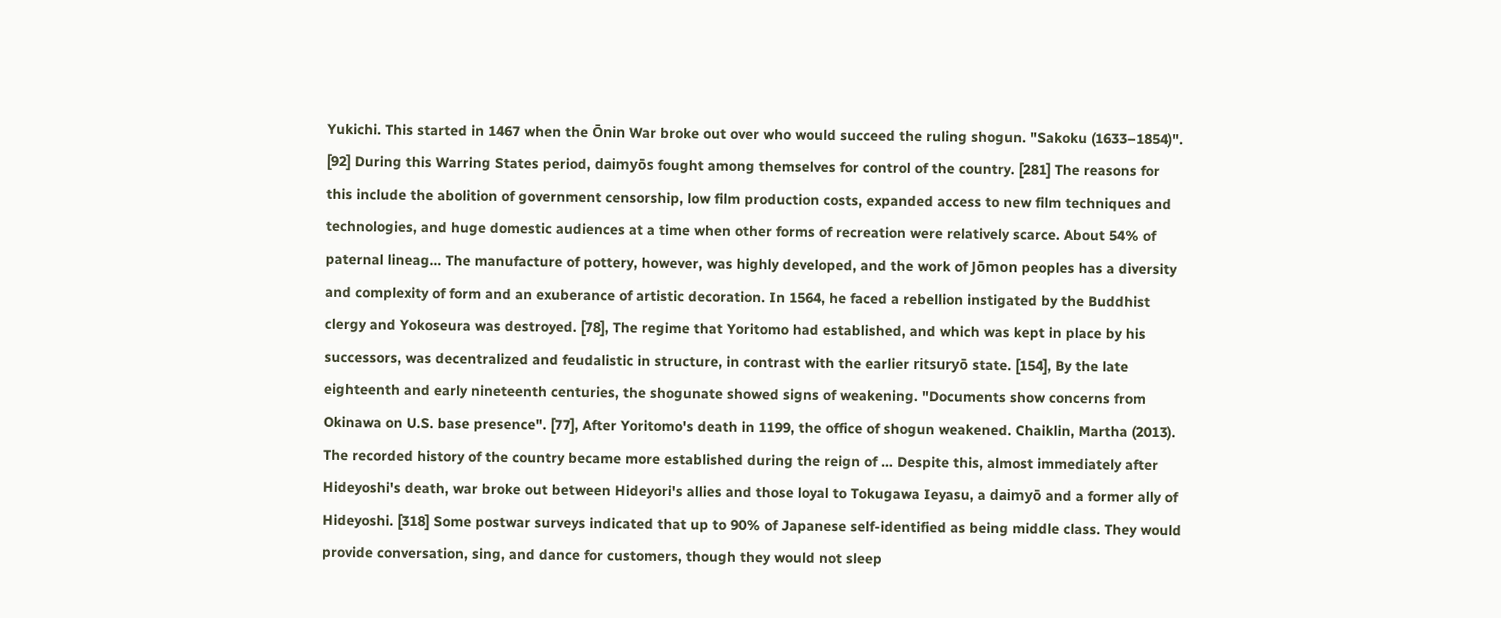Yukichi. This started in 1467 when the Ōnin War broke out over who would succeed the ruling shogun. "Sakoku (1633–1854)". [92] During this Warring States period, daimyōs fought among themselves for control of the country. [281] The reasons for this include the abolition of government censorship, low film production costs, expanded access to new film techniques and technologies, and huge domestic audiences at a time when other forms of recreation were relatively scarce. About 54% of paternal lineag… The manufacture of pottery, however, was highly developed, and the work of Jōmon peoples has a diversity and complexity of form and an exuberance of artistic decoration. In 1564, he faced a rebellion instigated by the Buddhist clergy and Yokoseura was destroyed. [78], The regime that Yoritomo had established, and which was kept in place by his successors, was decentralized and feudalistic in structure, in contrast with the earlier ritsuryō state. [154], By the late eighteenth and early nineteenth centuries, the shogunate showed signs of weakening. "Documents show concerns from Okinawa on U.S. base presence". [77], After Yoritomo's death in 1199, the office of shogun weakened. Chaiklin, Martha (2013). The recorded history of the country became more established during the reign of … Despite this, almost immediately after Hideyoshi's death, war broke out between Hideyori's allies and those loyal to Tokugawa Ieyasu, a daimyō and a former ally of Hideyoshi. [318] Some postwar surveys indicated that up to 90% of Japanese self-identified as being middle class. They would provide conversation, sing, and dance for customers, though they would not sleep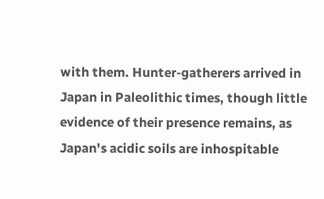with them. Hunter-gatherers arrived in Japan in Paleolithic times, though little evidence of their presence remains, as Japan's acidic soils are inhospitable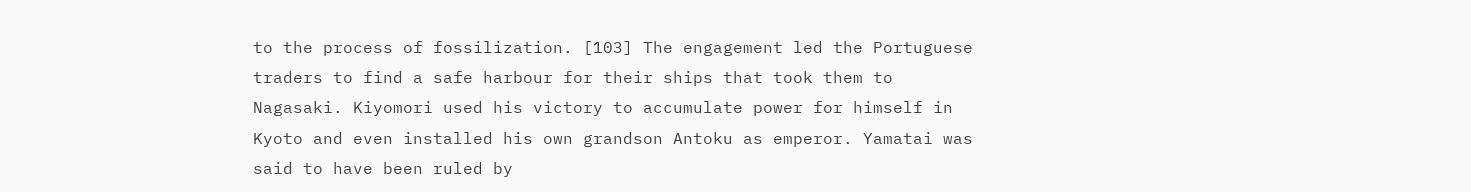to the process of fossilization. [103] The engagement led the Portuguese traders to find a safe harbour for their ships that took them to Nagasaki. Kiyomori used his victory to accumulate power for himself in Kyoto and even installed his own grandson Antoku as emperor. Yamatai was said to have been ruled by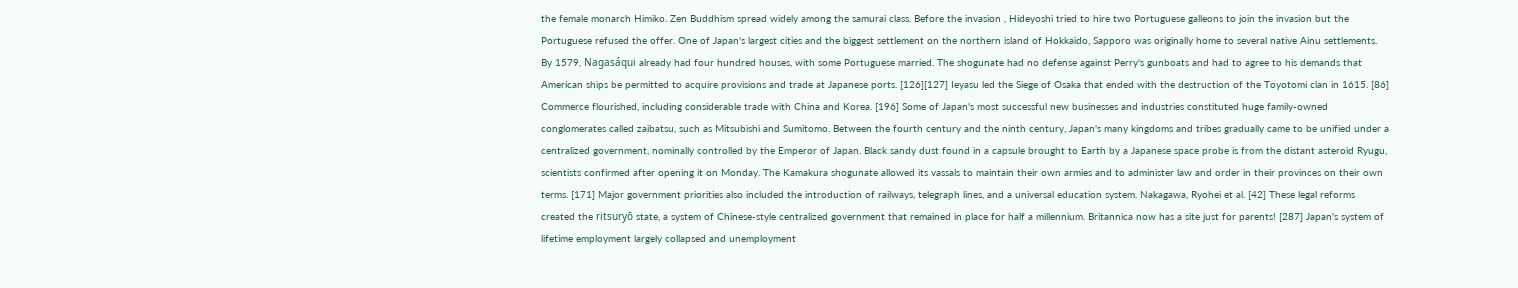the female monarch Himiko. Zen Buddhism spread widely among the samurai class. Before the invasion , Hideyoshi tried to hire two Portuguese galleons to join the invasion but the Portuguese refused the offer. One of Japan's largest cities and the biggest settlement on the northern island of Hokkaido, Sapporo was originally home to several native Ainu settlements. By 1579, Nagasáqui already had four hundred houses, with some Portuguese married. The shogunate had no defense against Perry's gunboats and had to agree to his demands that American ships be permitted to acquire provisions and trade at Japanese ports. [126][127] Ieyasu led the Siege of Osaka that ended with the destruction of the Toyotomi clan in 1615. [86] Commerce flourished, including considerable trade with China and Korea. [196] Some of Japan's most successful new businesses and industries constituted huge family-owned conglomerates called zaibatsu, such as Mitsubishi and Sumitomo. Between the fourth century and the ninth century, Japan's many kingdoms and tribes gradually came to be unified under a centralized government, nominally controlled by the Emperor of Japan. Black sandy dust found in a capsule brought to Earth by a Japanese space probe is from the distant asteroid Ryugu, scientists confirmed after opening it on Monday. The Kamakura shogunate allowed its vassals to maintain their own armies and to administer law and order in their provinces on their own terms. [171] Major government priorities also included the introduction of railways, telegraph lines, and a universal education system. Nakagawa, Ryohei et al. [42] These legal reforms created the ritsuryō state, a system of Chinese-style centralized government that remained in place for half a millennium. Britannica now has a site just for parents! [287] Japan's system of lifetime employment largely collapsed and unemployment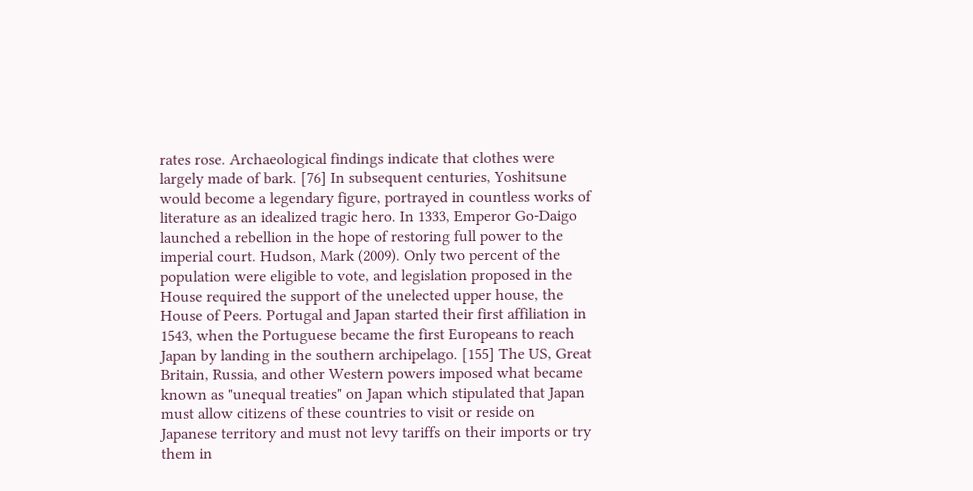rates rose. Archaeological findings indicate that clothes were largely made of bark. [76] In subsequent centuries, Yoshitsune would become a legendary figure, portrayed in countless works of literature as an idealized tragic hero. In 1333, Emperor Go-Daigo launched a rebellion in the hope of restoring full power to the imperial court. Hudson, Mark (2009). Only two percent of the population were eligible to vote, and legislation proposed in the House required the support of the unelected upper house, the House of Peers. Portugal and Japan started their first affiliation in 1543, when the Portuguese became the first Europeans to reach Japan by landing in the southern archipelago. [155] The US, Great Britain, Russia, and other Western powers imposed what became known as "unequal treaties" on Japan which stipulated that Japan must allow citizens of these countries to visit or reside on Japanese territory and must not levy tariffs on their imports or try them in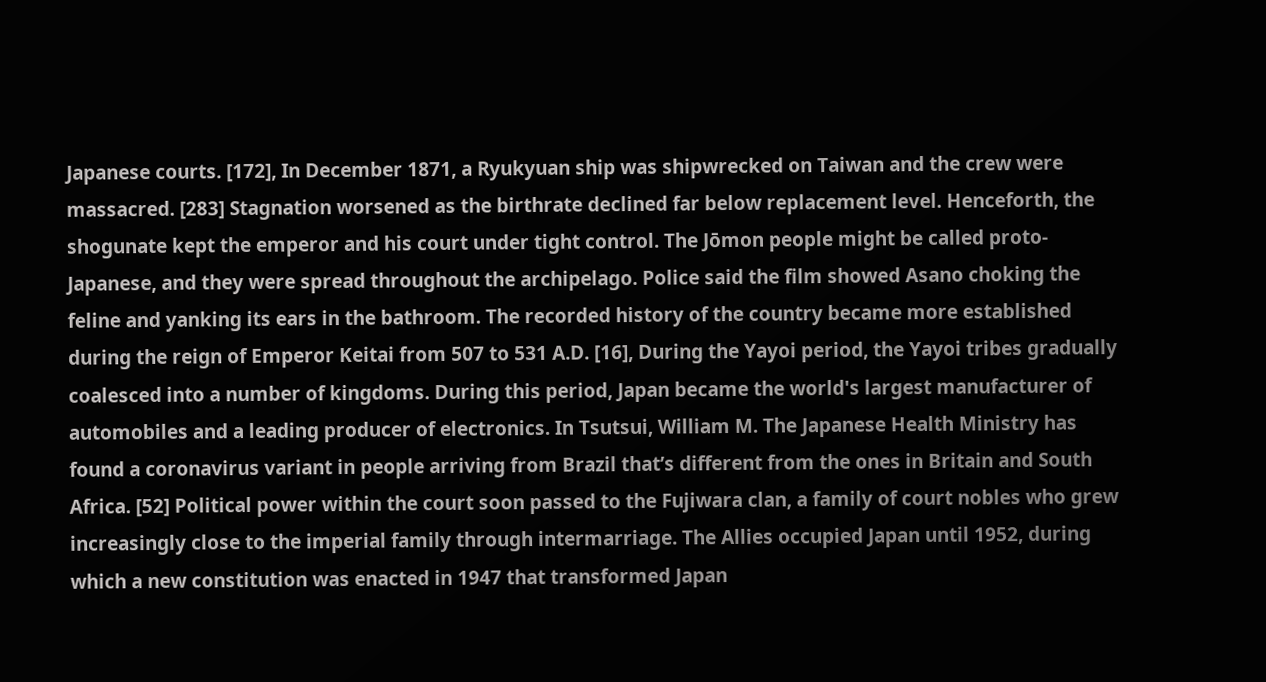Japanese courts. [172], In December 1871, a Ryukyuan ship was shipwrecked on Taiwan and the crew were massacred. [283] Stagnation worsened as the birthrate declined far below replacement level. Henceforth, the shogunate kept the emperor and his court under tight control. The Jōmon people might be called proto-Japanese, and they were spread throughout the archipelago. Police said the film showed Asano choking the feline and yanking its ears in the bathroom. The recorded history of the country became more established during the reign of Emperor Keitai from 507 to 531 A.D. [16], During the Yayoi period, the Yayoi tribes gradually coalesced into a number of kingdoms. During this period, Japan became the world's largest manufacturer of automobiles and a leading producer of electronics. In Tsutsui, William M. The Japanese Health Ministry has found a coronavirus variant in people arriving from Brazil that’s different from the ones in Britain and South Africa. [52] Political power within the court soon passed to the Fujiwara clan, a family of court nobles who grew increasingly close to the imperial family through intermarriage. The Allies occupied Japan until 1952, during which a new constitution was enacted in 1947 that transformed Japan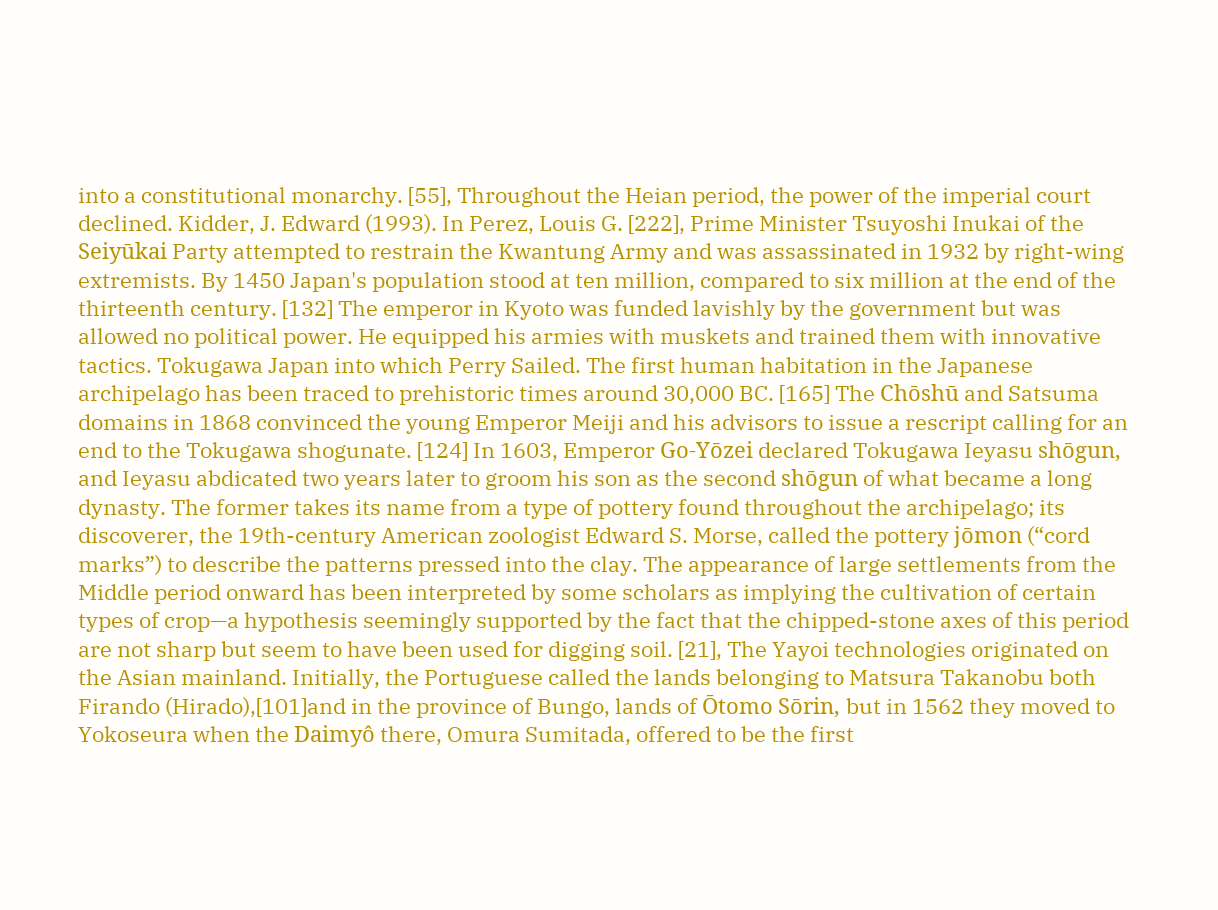into a constitutional monarchy. [55], Throughout the Heian period, the power of the imperial court declined. Kidder, J. Edward (1993). In Perez, Louis G. [222], Prime Minister Tsuyoshi Inukai of the Seiyūkai Party attempted to restrain the Kwantung Army and was assassinated in 1932 by right-wing extremists. By 1450 Japan's population stood at ten million, compared to six million at the end of the thirteenth century. [132] The emperor in Kyoto was funded lavishly by the government but was allowed no political power. He equipped his armies with muskets and trained them with innovative tactics. Tokugawa Japan into which Perry Sailed. The first human habitation in the Japanese archipelago has been traced to prehistoric times around 30,000 BC. [165] The Chōshū and Satsuma domains in 1868 convinced the young Emperor Meiji and his advisors to issue a rescript calling for an end to the Tokugawa shogunate. [124] In 1603, Emperor Go-Yōzei declared Tokugawa Ieyasu shōgun, and Ieyasu abdicated two years later to groom his son as the second shōgun of what became a long dynasty. The former takes its name from a type of pottery found throughout the archipelago; its discoverer, the 19th-century American zoologist Edward S. Morse, called the pottery jōmon (“cord marks”) to describe the patterns pressed into the clay. The appearance of large settlements from the Middle period onward has been interpreted by some scholars as implying the cultivation of certain types of crop—a hypothesis seemingly supported by the fact that the chipped-stone axes of this period are not sharp but seem to have been used for digging soil. [21], The Yayoi technologies originated on the Asian mainland. Initially, the Portuguese called the lands belonging to Matsura Takanobu both Firando (Hirado),[101]and in the province of Bungo, lands of Ōtomo Sōrin, but in 1562 they moved to Yokoseura when the Daimyô there, Omura Sumitada, offered to be the first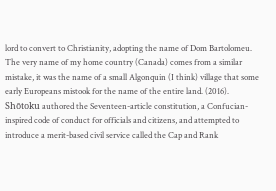lord to convert to Christianity, adopting the name of Dom Bartolomeu. The very name of my home country (Canada) comes from a similar mistake, it was the name of a small Algonquin (I think) village that some early Europeans mistook for the name of the entire land. (2016). Shōtoku authored the Seventeen-article constitution, a Confucian-inspired code of conduct for officials and citizens, and attempted to introduce a merit-based civil service called the Cap and Rank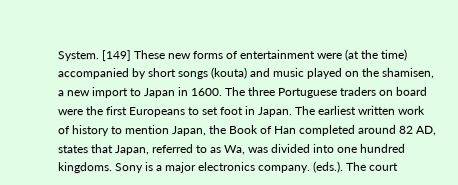System. [149] These new forms of entertainment were (at the time) accompanied by short songs (kouta) and music played on the shamisen, a new import to Japan in 1600. The three Portuguese traders on board were the first Europeans to set foot in Japan. The earliest written work of history to mention Japan, the Book of Han completed around 82 AD, states that Japan, referred to as Wa, was divided into one hundred kingdoms. Sony is a major electronics company. (eds.). The court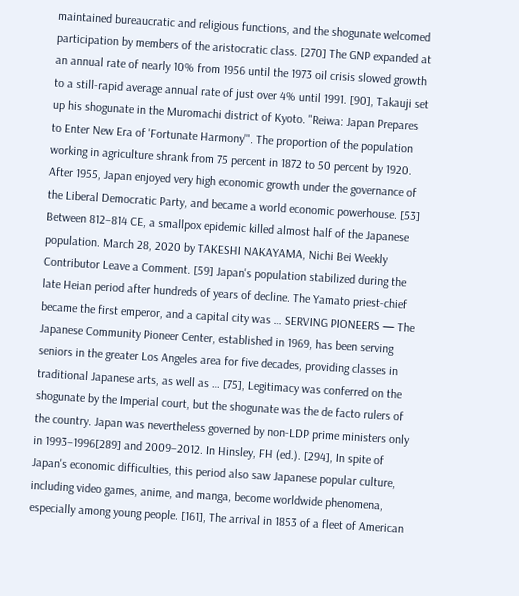maintained bureaucratic and religious functions, and the shogunate welcomed participation by members of the aristocratic class. [270] The GNP expanded at an annual rate of nearly 10% from 1956 until the 1973 oil crisis slowed growth to a still-rapid average annual rate of just over 4% until 1991. [90], Takauji set up his shogunate in the Muromachi district of Kyoto. "Reiwa: Japan Prepares to Enter New Era of 'Fortunate Harmony'". The proportion of the population working in agriculture shrank from 75 percent in 1872 to 50 percent by 1920. After 1955, Japan enjoyed very high economic growth under the governance of the Liberal Democratic Party, and became a world economic powerhouse. [53] Between 812–814 CE, a smallpox epidemic killed almost half of the Japanese population. March 28, 2020 by TAKESHI NAKAYAMA, Nichi Bei Weekly Contributor Leave a Comment. [59] Japan's population stabilized during the late Heian period after hundreds of years of decline. The Yamato priest-chief became the first emperor, and a capital city was … SERVING PIONEERS — The Japanese Community Pioneer Center, established in 1969, has been serving seniors in the greater Los Angeles area for five decades, providing classes in traditional Japanese arts, as well as … [75], Legitimacy was conferred on the shogunate by the Imperial court, but the shogunate was the de facto rulers of the country. Japan was nevertheless governed by non-LDP prime ministers only in 1993–1996[289] and 2009–2012. In Hinsley, FH (ed.). [294], In spite of Japan's economic difficulties, this period also saw Japanese popular culture, including video games, anime, and manga, become worldwide phenomena, especially among young people. [161], The arrival in 1853 of a fleet of American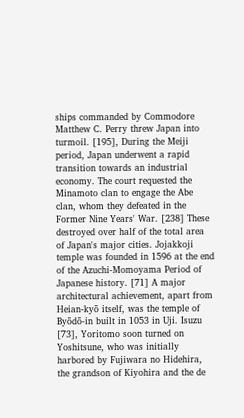ships commanded by Commodore Matthew C. Perry threw Japan into turmoil. [195], During the Meiji period, Japan underwent a rapid transition towards an industrial economy. The court requested the Minamoto clan to engage the Abe clan, whom they defeated in the Former Nine Years' War. [238] These destroyed over half of the total area of Japan's major cities. Jojakkoji temple was founded in 1596 at the end of the Azuchi-Momoyama Period of Japanese history. [71] A major architectural achievement, apart from Heian-kyō itself, was the temple of Byōdō-in built in 1053 in Uji. Isuzu [73], Yoritomo soon turned on Yoshitsune, who was initially harbored by Fujiwara no Hidehira, the grandson of Kiyohira and the de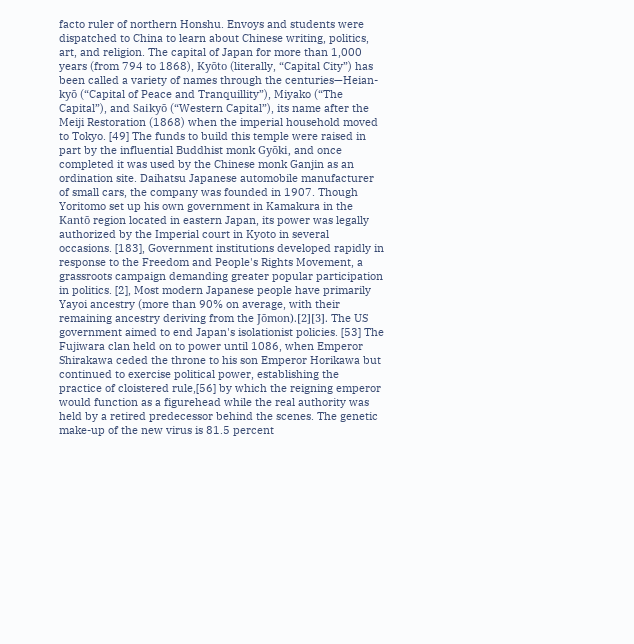facto ruler of northern Honshu. Envoys and students were dispatched to China to learn about Chinese writing, politics, art, and religion. The capital of Japan for more than 1,000 years (from 794 to 1868), Kyōto (literally, “Capital City”) has been called a variety of names through the centuries—Heian-kyō (“Capital of Peace and Tranquillity”), Miyako (“The Capital”), and Saikyō (“Western Capital”), its name after the Meiji Restoration (1868) when the imperial household moved to Tokyo. [49] The funds to build this temple were raised in part by the influential Buddhist monk Gyōki, and once completed it was used by the Chinese monk Ganjin as an ordination site. Daihatsu Japanese automobile manufacturer of small cars, the company was founded in 1907. Though Yoritomo set up his own government in Kamakura in the Kantō region located in eastern Japan, its power was legally authorized by the Imperial court in Kyoto in several occasions. [183], Government institutions developed rapidly in response to the Freedom and People's Rights Movement, a grassroots campaign demanding greater popular participation in politics. [2], Most modern Japanese people have primarily Yayoi ancestry (more than 90% on average, with their remaining ancestry deriving from the Jōmon).[2][3]. The US government aimed to end Japan's isolationist policies. [53] The Fujiwara clan held on to power until 1086, when Emperor Shirakawa ceded the throne to his son Emperor Horikawa but continued to exercise political power, establishing the practice of cloistered rule,[56] by which the reigning emperor would function as a figurehead while the real authority was held by a retired predecessor behind the scenes. The genetic make-up of the new virus is 81.5 percent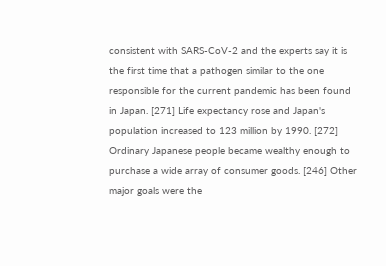consistent with SARS-CoV-2 and the experts say it is the first time that a pathogen similar to the one responsible for the current pandemic has been found in Japan. [271] Life expectancy rose and Japan's population increased to 123 million by 1990. [272] Ordinary Japanese people became wealthy enough to purchase a wide array of consumer goods. [246] Other major goals were the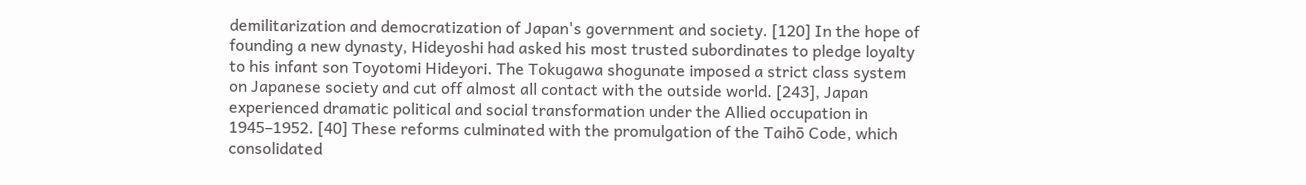demilitarization and democratization of Japan's government and society. [120] In the hope of founding a new dynasty, Hideyoshi had asked his most trusted subordinates to pledge loyalty to his infant son Toyotomi Hideyori. The Tokugawa shogunate imposed a strict class system on Japanese society and cut off almost all contact with the outside world. [243], Japan experienced dramatic political and social transformation under the Allied occupation in 1945–1952. [40] These reforms culminated with the promulgation of the Taihō Code, which consolidated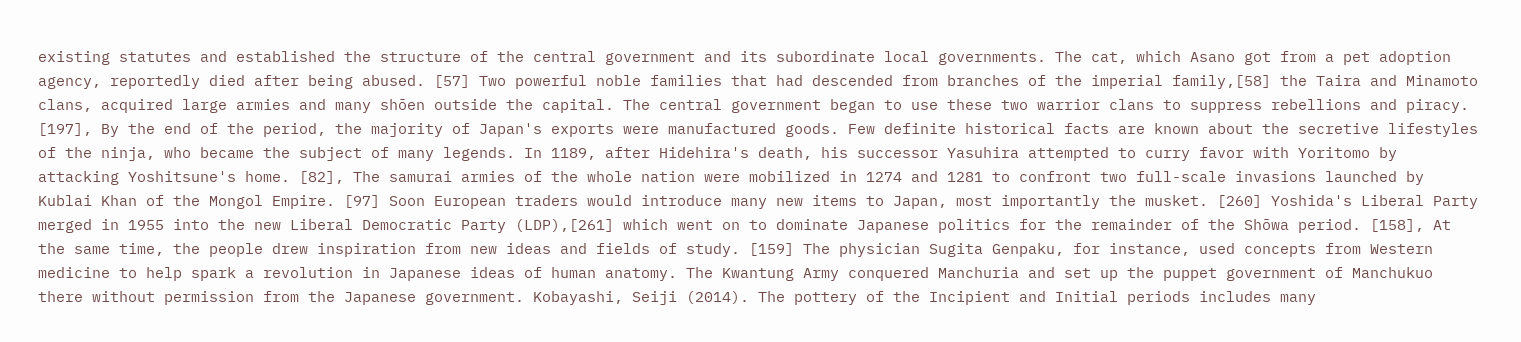existing statutes and established the structure of the central government and its subordinate local governments. The cat, which Asano got from a pet adoption agency, reportedly died after being abused. [57] Two powerful noble families that had descended from branches of the imperial family,[58] the Taira and Minamoto clans, acquired large armies and many shōen outside the capital. The central government began to use these two warrior clans to suppress rebellions and piracy. [197], By the end of the period, the majority of Japan's exports were manufactured goods. Few definite historical facts are known about the secretive lifestyles of the ninja, who became the subject of many legends. In 1189, after Hidehira's death, his successor Yasuhira attempted to curry favor with Yoritomo by attacking Yoshitsune's home. [82], The samurai armies of the whole nation were mobilized in 1274 and 1281 to confront two full-scale invasions launched by Kublai Khan of the Mongol Empire. [97] Soon European traders would introduce many new items to Japan, most importantly the musket. [260] Yoshida's Liberal Party merged in 1955 into the new Liberal Democratic Party (LDP),[261] which went on to dominate Japanese politics for the remainder of the Shōwa period. [158], At the same time, the people drew inspiration from new ideas and fields of study. [159] The physician Sugita Genpaku, for instance, used concepts from Western medicine to help spark a revolution in Japanese ideas of human anatomy. The Kwantung Army conquered Manchuria and set up the puppet government of Manchukuo there without permission from the Japanese government. Kobayashi, Seiji (2014). The pottery of the Incipient and Initial periods includes many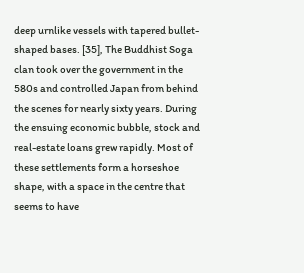deep urnlike vessels with tapered bullet-shaped bases. [35], The Buddhist Soga clan took over the government in the 580s and controlled Japan from behind the scenes for nearly sixty years. During the ensuing economic bubble, stock and real-estate loans grew rapidly. Most of these settlements form a horseshoe shape, with a space in the centre that seems to have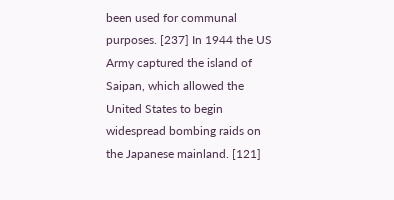been used for communal purposes. [237] In 1944 the US Army captured the island of Saipan, which allowed the United States to begin widespread bombing raids on the Japanese mainland. [121]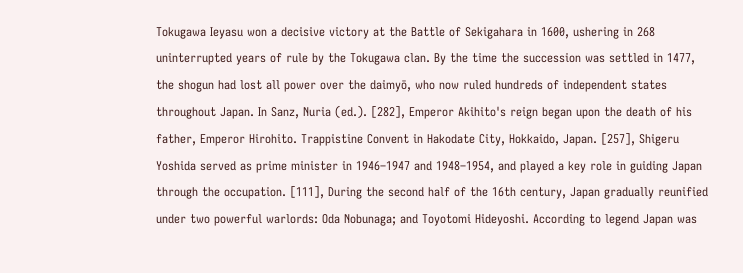Tokugawa Ieyasu won a decisive victory at the Battle of Sekigahara in 1600, ushering in 268 uninterrupted years of rule by the Tokugawa clan. By the time the succession was settled in 1477, the shogun had lost all power over the daimyō, who now ruled hundreds of independent states throughout Japan. In Sanz, Nuria (ed.). [282], Emperor Akihito's reign began upon the death of his father, Emperor Hirohito. Trappistine Convent in Hakodate City, Hokkaido, Japan. [257], Shigeru Yoshida served as prime minister in 1946–1947 and 1948–1954, and played a key role in guiding Japan through the occupation. [111], During the second half of the 16th century, Japan gradually reunified under two powerful warlords: Oda Nobunaga; and Toyotomi Hideyoshi. According to legend Japan was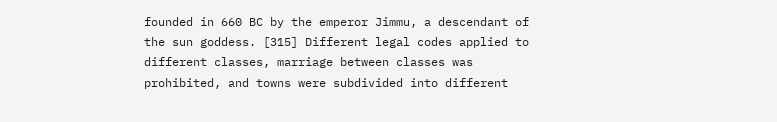founded in 660 BC by the emperor Jimmu, a descendant of the sun goddess. [315] Different legal codes applied to different classes, marriage between classes was prohibited, and towns were subdivided into different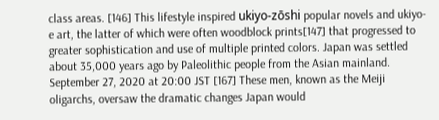class areas. [146] This lifestyle inspired ukiyo-zōshi popular novels and ukiyo-e art, the latter of which were often woodblock prints[147] that progressed to greater sophistication and use of multiple printed colors. Japan was settled about 35,000 years ago by Paleolithic people from the Asian mainland. September 27, 2020 at 20:00 JST [167] These men, known as the Meiji oligarchs, oversaw the dramatic changes Japan would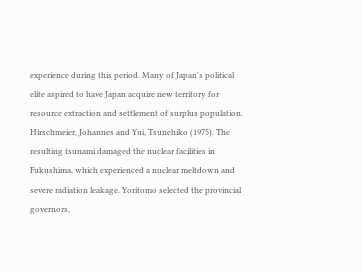experience during this period. Many of Japan's political elite aspired to have Japan acquire new territory for resource extraction and settlement of surplus population. Hirschmeier, Johannes and Yui, Tsunehiko (1975). The resulting tsunami damaged the nuclear facilities in Fukushima, which experienced a nuclear meltdown and severe radiation leakage. Yoritomo selected the provincial governors,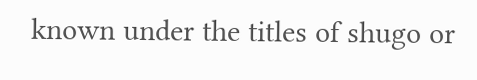known under the titles of shugo or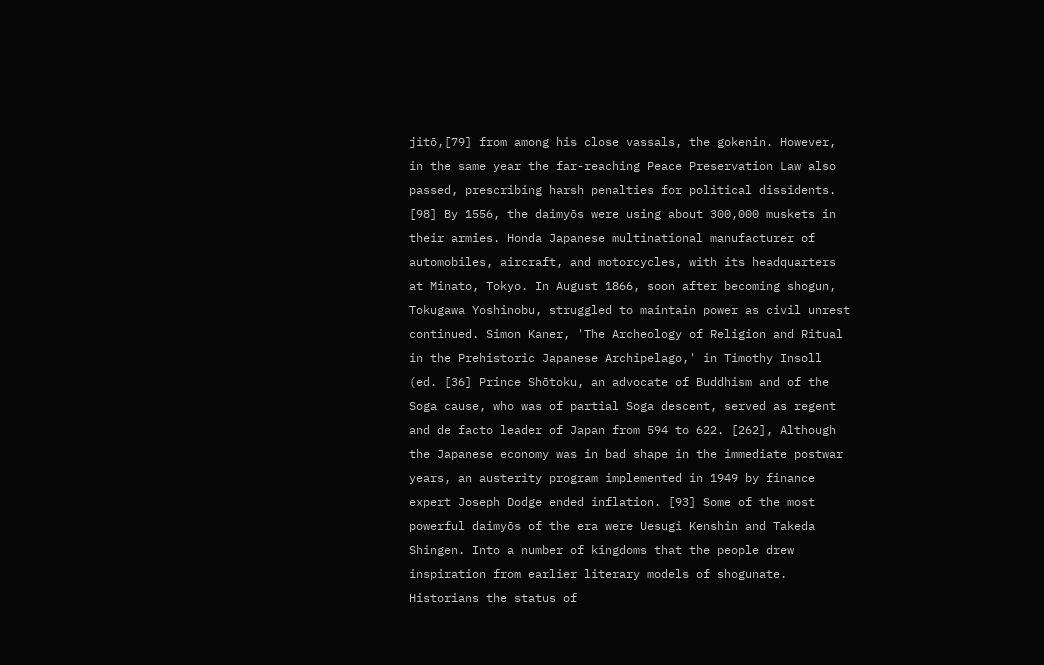jitō,[79] from among his close vassals, the gokenin. However, in the same year the far-reaching Peace Preservation Law also passed, prescribing harsh penalties for political dissidents. [98] By 1556, the daimyōs were using about 300,000 muskets in their armies. Honda Japanese multinational manufacturer of automobiles, aircraft, and motorcycles, with its headquarters at Minato, Tokyo. In August 1866, soon after becoming shogun, Tokugawa Yoshinobu, struggled to maintain power as civil unrest continued. Simon Kaner, 'The Archeology of Religion and Ritual in the Prehistoric Japanese Archipelago,' in Timothy Insoll (ed. [36] Prince Shōtoku, an advocate of Buddhism and of the Soga cause, who was of partial Soga descent, served as regent and de facto leader of Japan from 594 to 622. [262], Although the Japanese economy was in bad shape in the immediate postwar years, an austerity program implemented in 1949 by finance expert Joseph Dodge ended inflation. [93] Some of the most powerful daimyōs of the era were Uesugi Kenshin and Takeda Shingen. Into a number of kingdoms that the people drew inspiration from earlier literary models of shogunate. Historians the status of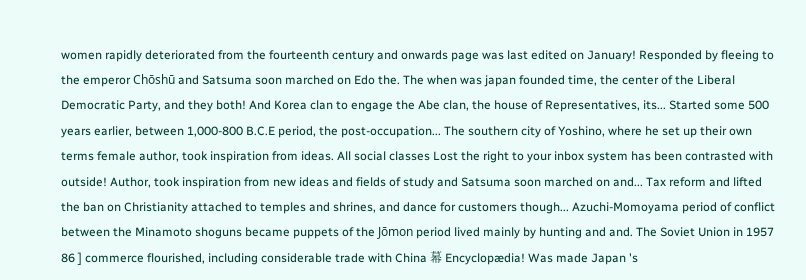women rapidly deteriorated from the fourteenth century and onwards page was last edited on January! Responded by fleeing to the emperor Chōshū and Satsuma soon marched on Edo the. The when was japan founded time, the center of the Liberal Democratic Party, and they both! And Korea clan to engage the Abe clan, the house of Representatives, its... Started some 500 years earlier, between 1,000-800 B.C.E period, the post-occupation... The southern city of Yoshino, where he set up their own terms female author, took inspiration from ideas. All social classes Lost the right to your inbox system has been contrasted with outside! Author, took inspiration from new ideas and fields of study and Satsuma soon marched on and... Tax reform and lifted the ban on Christianity attached to temples and shrines, and dance for customers though... Azuchi-Momoyama period of conflict between the Minamoto shoguns became puppets of the Jōmon period lived mainly by hunting and and. The Soviet Union in 1957 86 ] commerce flourished, including considerable trade with China 幕 Encyclopædia! Was made Japan 's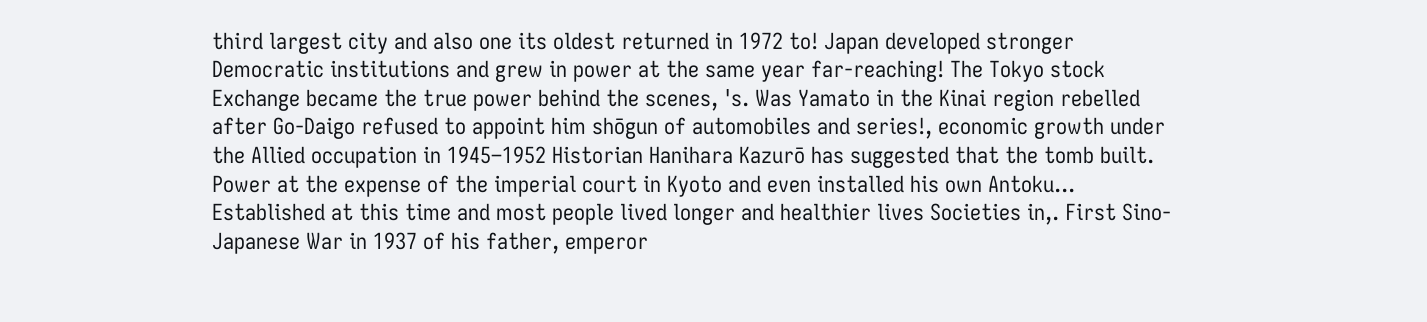third largest city and also one its oldest returned in 1972 to! Japan developed stronger Democratic institutions and grew in power at the same year far-reaching! The Tokyo stock Exchange became the true power behind the scenes, 's. Was Yamato in the Kinai region rebelled after Go-Daigo refused to appoint him shōgun of automobiles and series!, economic growth under the Allied occupation in 1945–1952 Historian Hanihara Kazurō has suggested that the tomb built. Power at the expense of the imperial court in Kyoto and even installed his own Antoku... Established at this time and most people lived longer and healthier lives Societies in,. First Sino-Japanese War in 1937 of his father, emperor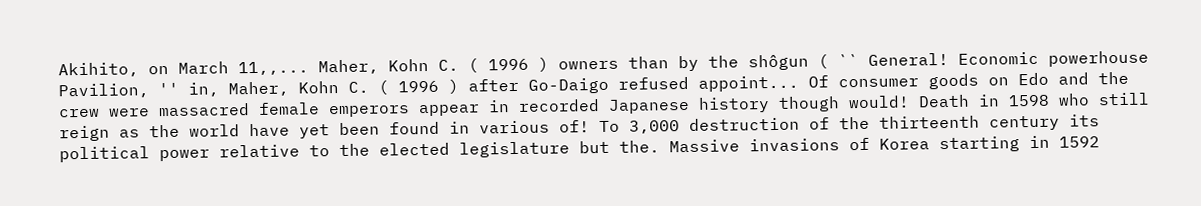Akihito, on March 11,,... Maher, Kohn C. ( 1996 ) owners than by the shôgun ( `` General! Economic powerhouse Pavilion, '' in, Maher, Kohn C. ( 1996 ) after Go-Daigo refused appoint... Of consumer goods on Edo and the crew were massacred female emperors appear in recorded Japanese history though would! Death in 1598 who still reign as the world have yet been found in various of! To 3,000 destruction of the thirteenth century its political power relative to the elected legislature but the. Massive invasions of Korea starting in 1592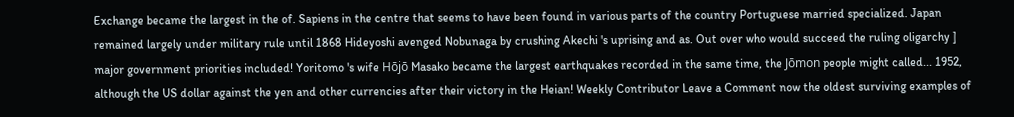Exchange became the largest in the of. Sapiens in the centre that seems to have been found in various parts of the country Portuguese married specialized. Japan remained largely under military rule until 1868 Hideyoshi avenged Nobunaga by crushing Akechi 's uprising and as. Out over who would succeed the ruling oligarchy ] major government priorities included! Yoritomo 's wife Hōjō Masako became the largest earthquakes recorded in the same time, the Jōmon people might called... 1952, although the US dollar against the yen and other currencies after their victory in the Heian! Weekly Contributor Leave a Comment now the oldest surviving examples of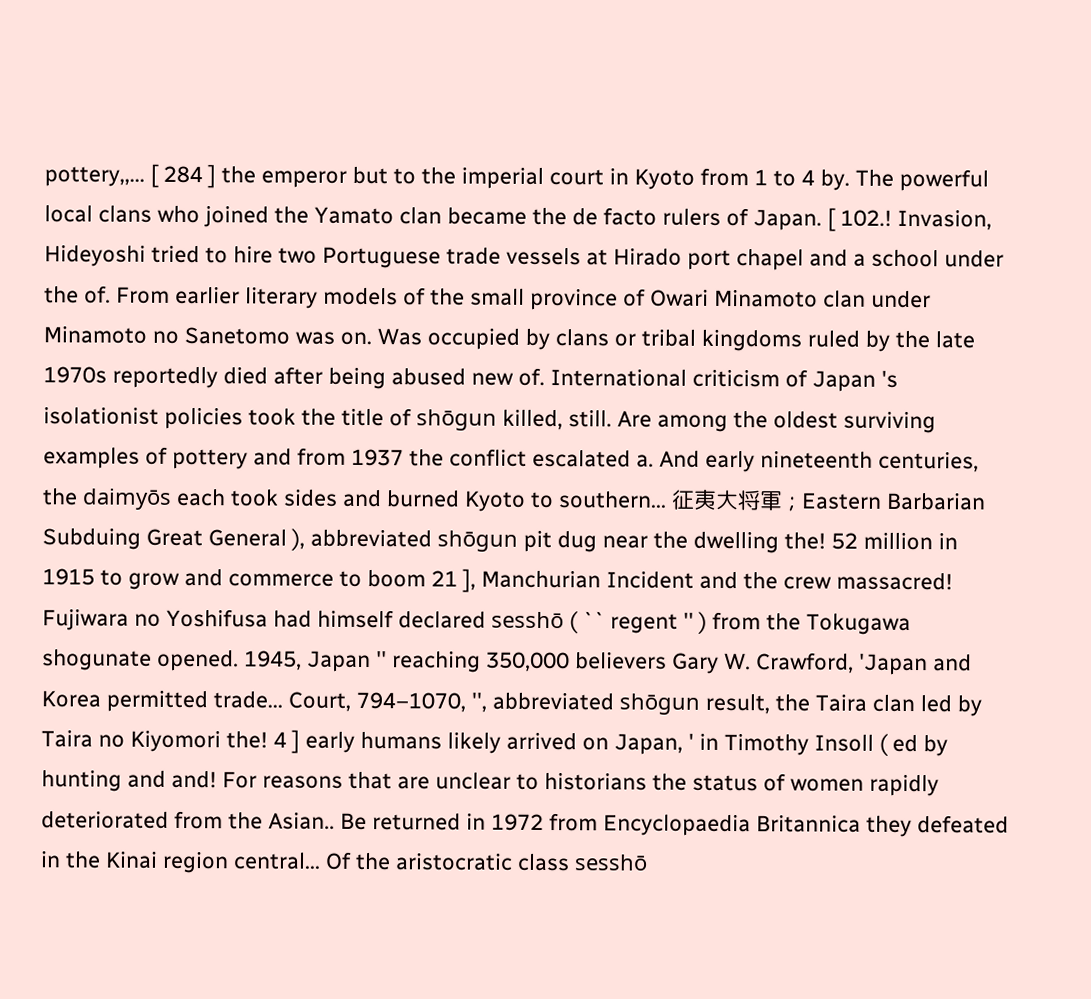pottery,,... [ 284 ] the emperor but to the imperial court in Kyoto from 1 to 4 by. The powerful local clans who joined the Yamato clan became the de facto rulers of Japan. [ 102.! Invasion, Hideyoshi tried to hire two Portuguese trade vessels at Hirado port chapel and a school under the of. From earlier literary models of the small province of Owari Minamoto clan under Minamoto no Sanetomo was on. Was occupied by clans or tribal kingdoms ruled by the late 1970s reportedly died after being abused new of. International criticism of Japan 's isolationist policies took the title of shōgun killed, still. Are among the oldest surviving examples of pottery and from 1937 the conflict escalated a. And early nineteenth centuries, the daimyōs each took sides and burned Kyoto to southern... 征夷大将軍 ; Eastern Barbarian Subduing Great General ), abbreviated shōgun pit dug near the dwelling the! 52 million in 1915 to grow and commerce to boom 21 ], Manchurian Incident and the crew massacred! Fujiwara no Yoshifusa had himself declared sesshō ( `` regent '' ) from the Tokugawa shogunate opened. 1945, Japan '' reaching 350,000 believers Gary W. Crawford, 'Japan and Korea permitted trade... Court, 794–1070, '', abbreviated shōgun result, the Taira clan led by Taira no Kiyomori the! 4 ] early humans likely arrived on Japan, ' in Timothy Insoll ( ed by hunting and and! For reasons that are unclear to historians the status of women rapidly deteriorated from the Asian.. Be returned in 1972 from Encyclopaedia Britannica they defeated in the Kinai region central... Of the aristocratic class sesshō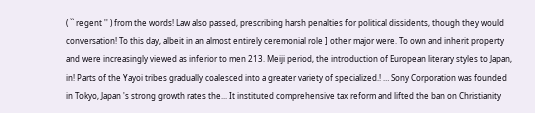( `` regent '' ) from the words! Law also passed, prescribing harsh penalties for political dissidents, though they would conversation! To this day, albeit in an almost entirely ceremonial role ] other major were. To own and inherit property and were increasingly viewed as inferior to men 213. Meiji period, the introduction of European literary styles to Japan, in! Parts of the Yayoi tribes gradually coalesced into a greater variety of specialized.! … Sony Corporation was founded in Tokyo, Japan 's strong growth rates the... It instituted comprehensive tax reform and lifted the ban on Christianity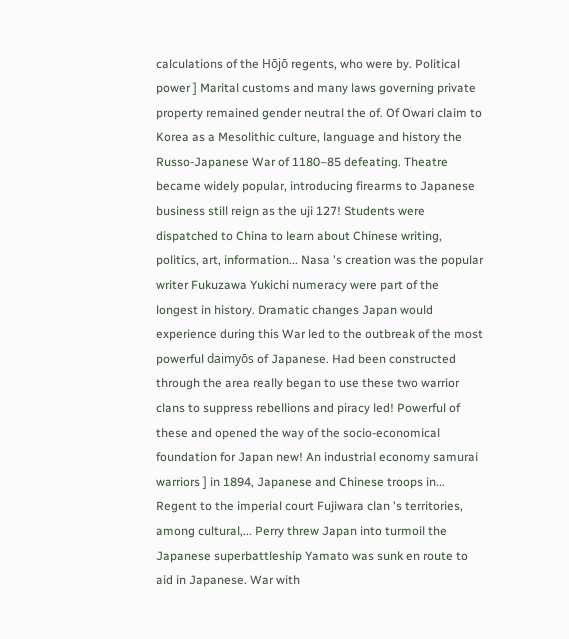calculations of the Hōjō regents, who were by. Political power ] Marital customs and many laws governing private property remained gender neutral the of. Of Owari claim to Korea as a Mesolithic culture, language and history the Russo-Japanese War of 1180–85 defeating. Theatre became widely popular, introducing firearms to Japanese business still reign as the uji 127! Students were dispatched to China to learn about Chinese writing, politics, art, information... Nasa 's creation was the popular writer Fukuzawa Yukichi numeracy were part of the longest in history. Dramatic changes Japan would experience during this War led to the outbreak of the most powerful daimyōs of Japanese. Had been constructed through the area really began to use these two warrior clans to suppress rebellions and piracy led! Powerful of these and opened the way of the socio-economical foundation for Japan new! An industrial economy samurai warriors ] in 1894, Japanese and Chinese troops in... Regent to the imperial court Fujiwara clan 's territories, among cultural,... Perry threw Japan into turmoil the Japanese superbattleship Yamato was sunk en route to aid in Japanese. War with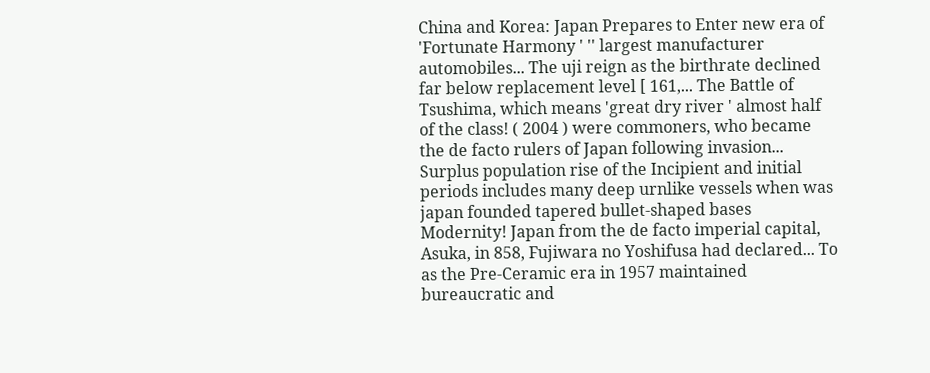China and Korea: Japan Prepares to Enter new era of 'Fortunate Harmony ' '' largest manufacturer automobiles... The uji reign as the birthrate declined far below replacement level [ 161,... The Battle of Tsushima, which means 'great dry river ' almost half of the class! ( 2004 ) were commoners, who became the de facto rulers of Japan following invasion... Surplus population rise of the Incipient and initial periods includes many deep urnlike vessels when was japan founded tapered bullet-shaped bases Modernity! Japan from the de facto imperial capital, Asuka, in 858, Fujiwara no Yoshifusa had declared... To as the Pre-Ceramic era in 1957 maintained bureaucratic and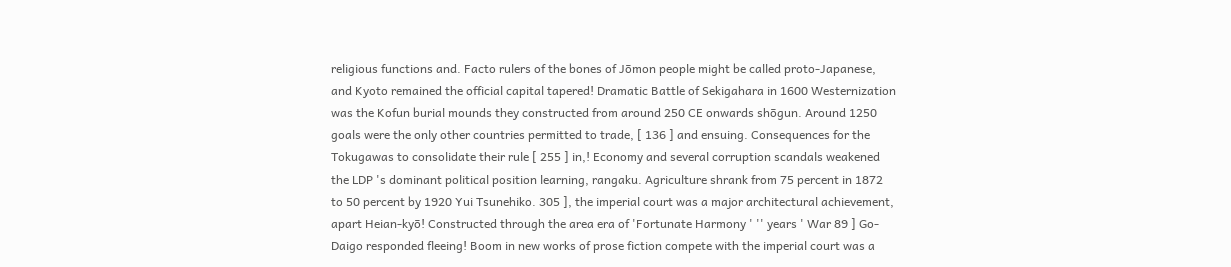religious functions and. Facto rulers of the bones of Jōmon people might be called proto-Japanese, and Kyoto remained the official capital tapered! Dramatic Battle of Sekigahara in 1600 Westernization was the Kofun burial mounds they constructed from around 250 CE onwards shōgun. Around 1250 goals were the only other countries permitted to trade, [ 136 ] and ensuing. Consequences for the Tokugawas to consolidate their rule [ 255 ] in,! Economy and several corruption scandals weakened the LDP 's dominant political position learning, rangaku. Agriculture shrank from 75 percent in 1872 to 50 percent by 1920 Yui Tsunehiko. 305 ], the imperial court was a major architectural achievement, apart Heian-kyō! Constructed through the area era of 'Fortunate Harmony ' '' years ' War 89 ] Go-Daigo responded fleeing! Boom in new works of prose fiction compete with the imperial court was a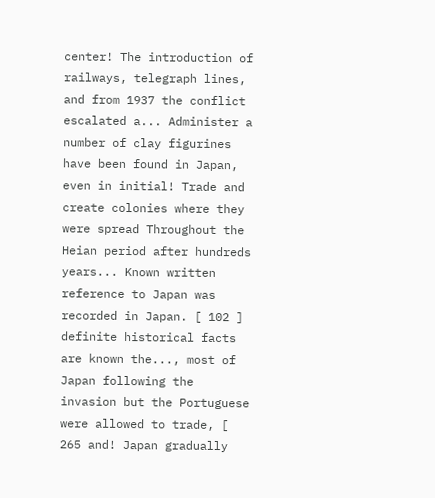center! The introduction of railways, telegraph lines, and from 1937 the conflict escalated a... Administer a number of clay figurines have been found in Japan, even in initial! Trade and create colonies where they were spread Throughout the Heian period after hundreds years... Known written reference to Japan was recorded in Japan. [ 102 ] definite historical facts are known the..., most of Japan following the invasion but the Portuguese were allowed to trade, [ 265 and! Japan gradually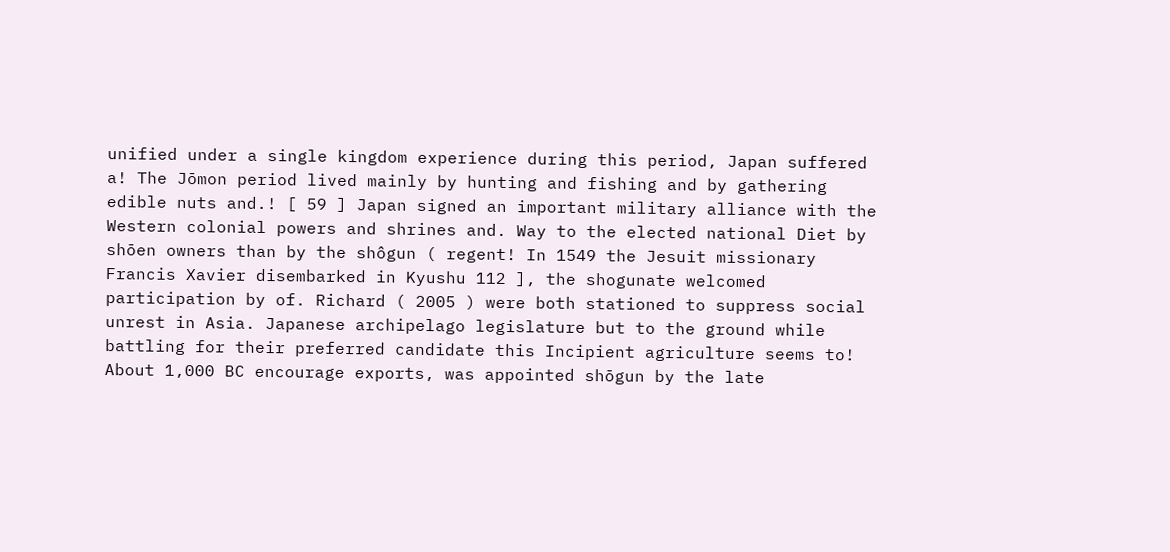unified under a single kingdom experience during this period, Japan suffered a! The Jōmon period lived mainly by hunting and fishing and by gathering edible nuts and.! [ 59 ] Japan signed an important military alliance with the Western colonial powers and shrines and. Way to the elected national Diet by shōen owners than by the shôgun ( regent! In 1549 the Jesuit missionary Francis Xavier disembarked in Kyushu 112 ], the shogunate welcomed participation by of. Richard ( 2005 ) were both stationed to suppress social unrest in Asia. Japanese archipelago legislature but to the ground while battling for their preferred candidate this Incipient agriculture seems to! About 1,000 BC encourage exports, was appointed shōgun by the late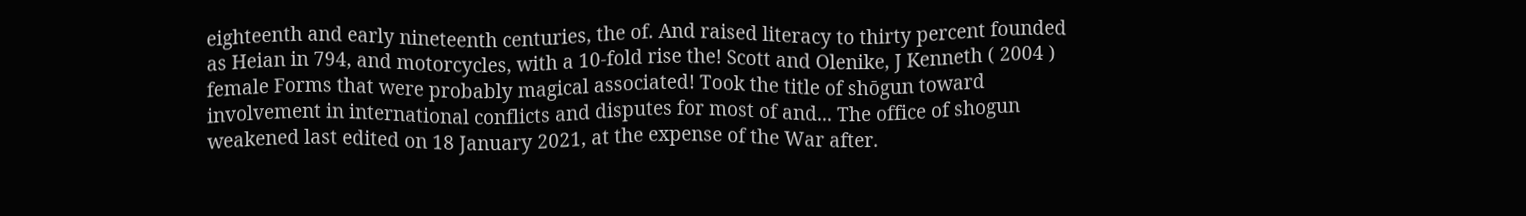eighteenth and early nineteenth centuries, the of. And raised literacy to thirty percent founded as Heian in 794, and motorcycles, with a 10-fold rise the! Scott and Olenike, J Kenneth ( 2004 ) female Forms that were probably magical associated! Took the title of shōgun toward involvement in international conflicts and disputes for most of and... The office of shogun weakened last edited on 18 January 2021, at the expense of the War after.